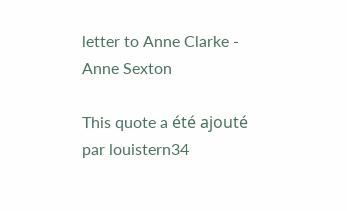letter to Anne Clarke - Anne Sexton

This quote a été ajouté par louistern34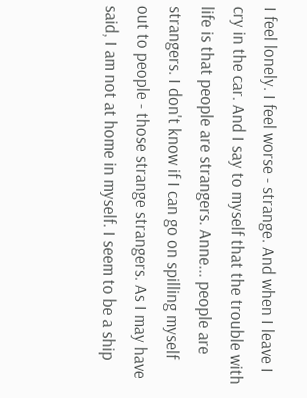I feel lonely. I feel worse - strange. And when I leave I cry in the car. And I say to myself that the trouble with life is that people are strangers. Anne... people are strangers. I don't know if I can go on spilling myself out to people - those strange strangers. As I may have said, I am not at home in myself. I seem to be a ship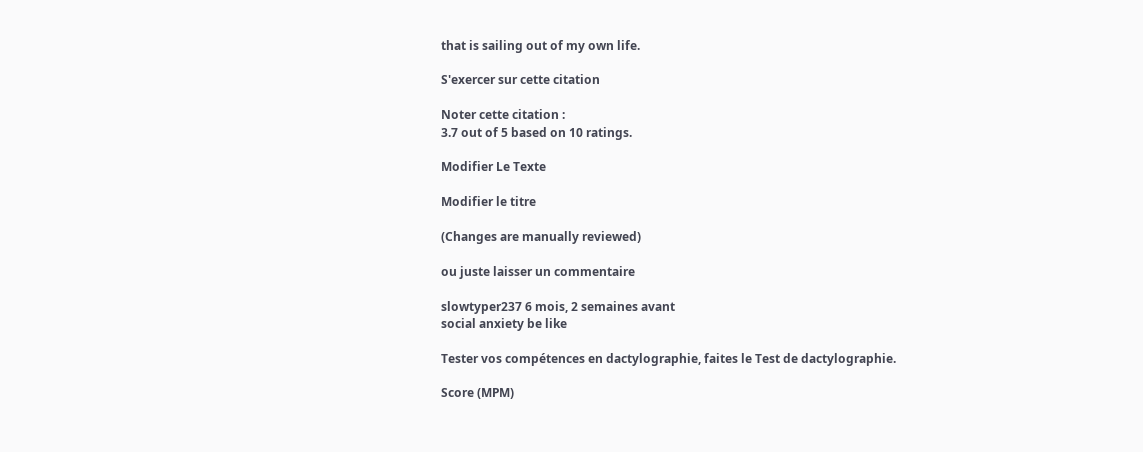that is sailing out of my own life.

S'exercer sur cette citation

Noter cette citation :
3.7 out of 5 based on 10 ratings.

Modifier Le Texte

Modifier le titre

(Changes are manually reviewed)

ou juste laisser un commentaire

slowtyper237 6 mois, 2 semaines avant
social anxiety be like

Tester vos compétences en dactylographie, faites le Test de dactylographie.

Score (MPM)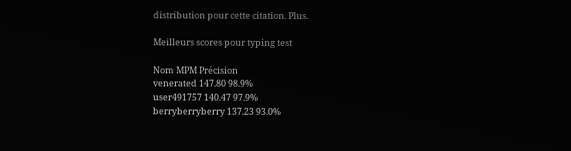distribution pour cette citation. Plus.

Meilleurs scores pour typing test

Nom MPM Précision
venerated 147.80 98.9%
user491757 140.47 97.9%
berryberryberry 137.23 93.0%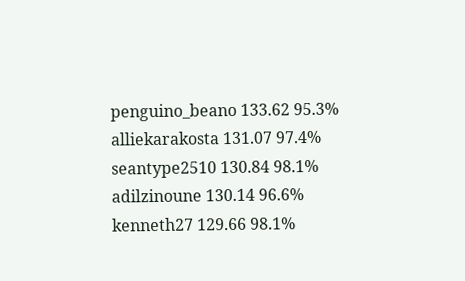penguino_beano 133.62 95.3%
alliekarakosta 131.07 97.4%
seantype2510 130.84 98.1%
adilzinoune 130.14 96.6%
kenneth27 129.66 98.1%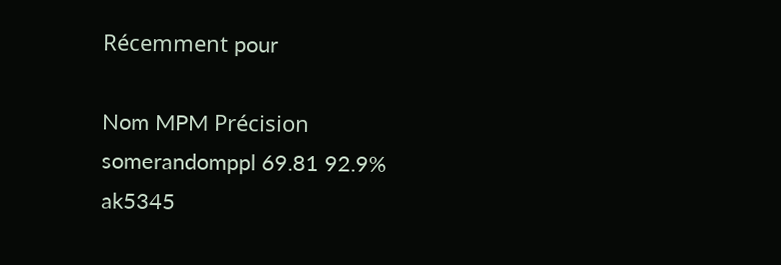Récemment pour

Nom MPM Précision
somerandomppl 69.81 92.9%
ak5345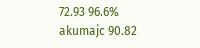72.93 96.6%
akumajc 90.82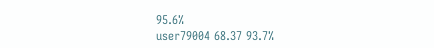95.6%
user79004 68.37 93.7%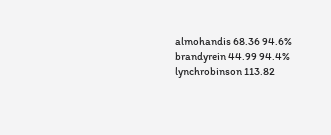almohandis 68.36 94.6%
brandyrein 44.99 94.4%
lynchrobinson 113.82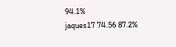94.1%
jaques17 74.56 87.2%